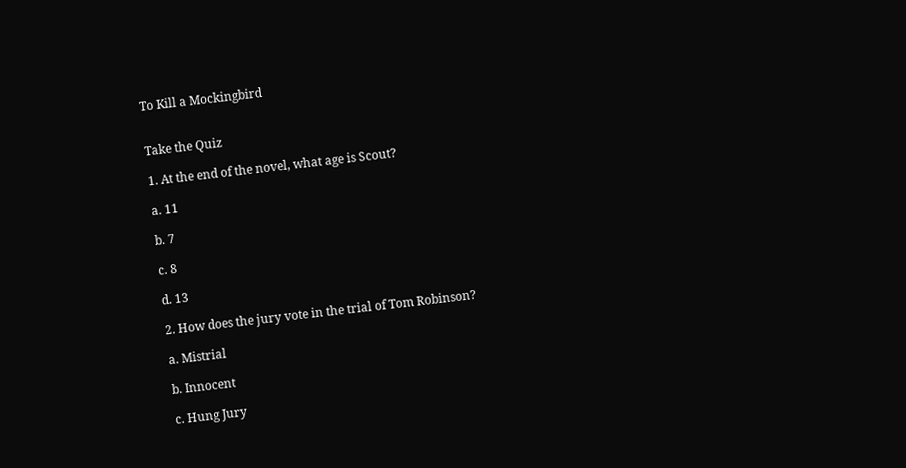To Kill a Mockingbird


Take the Quiz

1. At the end of the novel, what age is Scout?

a. 11

b. 7

c. 8

d. 13

2. How does the jury vote in the trial of Tom Robinson?

a. Mistrial

b. Innocent

c. Hung Jury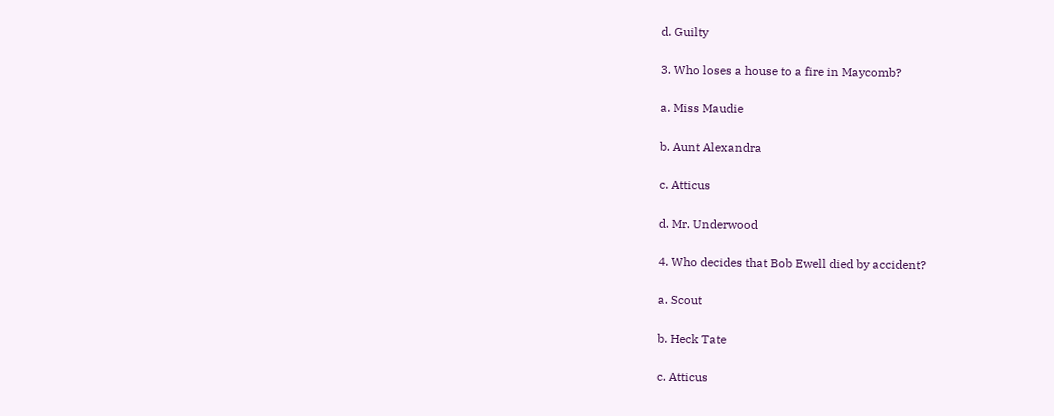d. Guilty

3. Who loses a house to a fire in Maycomb?

a. Miss Maudie

b. Aunt Alexandra

c. Atticus

d. Mr. Underwood

4. Who decides that Bob Ewell died by accident?

a. Scout

b. Heck Tate

c. Atticus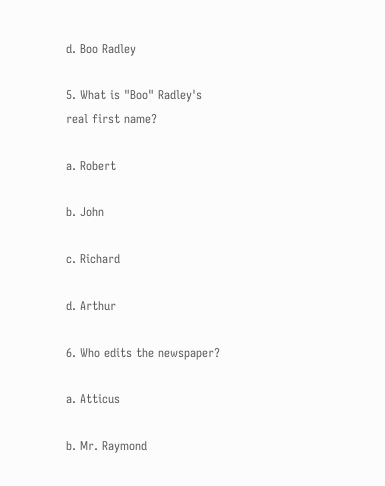d. Boo Radley

5. What is "Boo" Radley's real first name?

a. Robert

b. John

c. Richard

d. Arthur

6. Who edits the newspaper?

a. Atticus

b. Mr. Raymond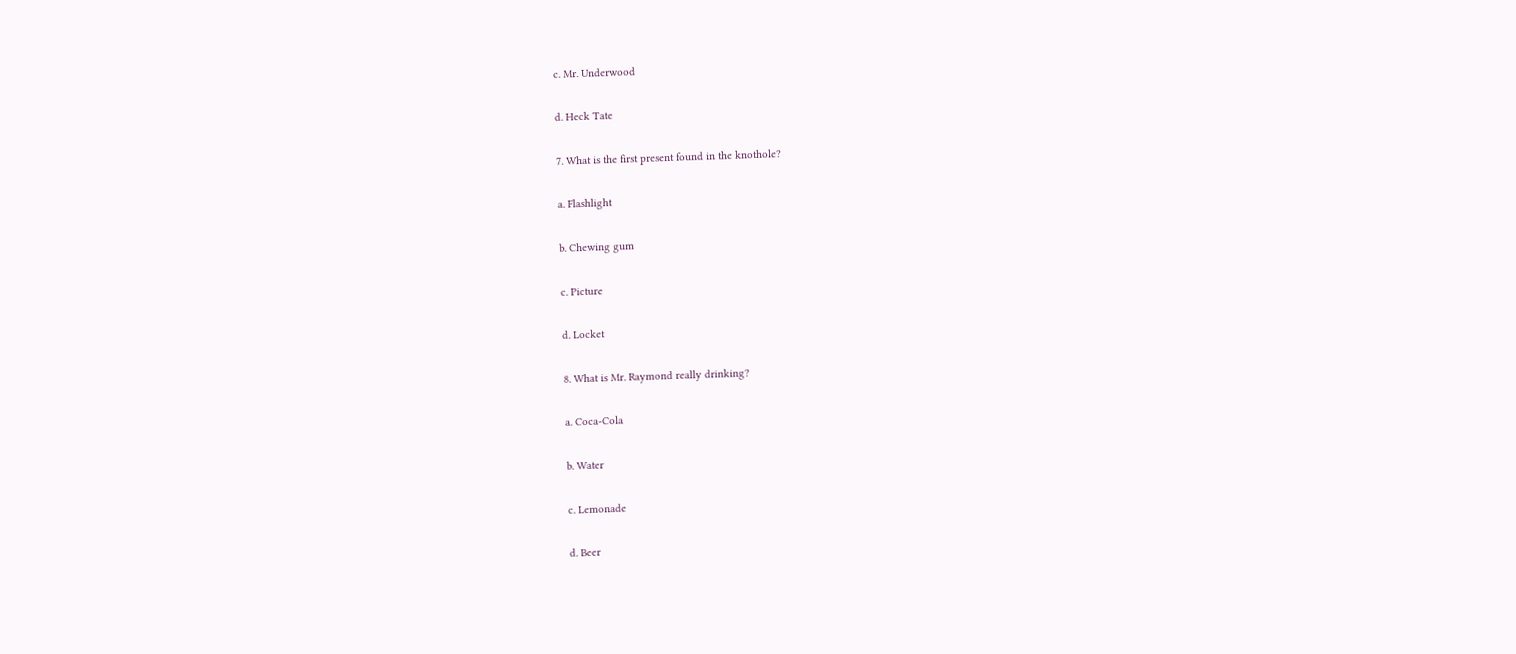c. Mr. Underwood

d. Heck Tate

7. What is the first present found in the knothole?

a. Flashlight

b. Chewing gum

c. Picture

d. Locket

8. What is Mr. Raymond really drinking?

a. Coca-Cola

b. Water

c. Lemonade

d. Beer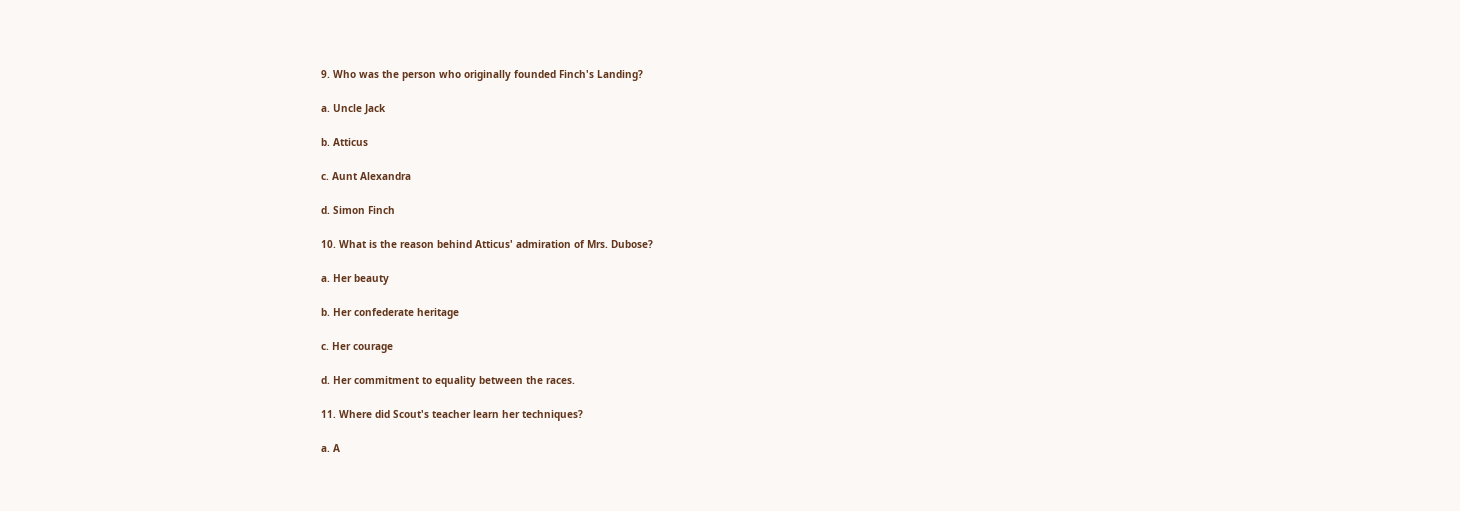9. Who was the person who originally founded Finch's Landing?

a. Uncle Jack

b. Atticus

c. Aunt Alexandra

d. Simon Finch

10. What is the reason behind Atticus' admiration of Mrs. Dubose?

a. Her beauty

b. Her confederate heritage

c. Her courage

d. Her commitment to equality between the races.

11. Where did Scout's teacher learn her techniques?

a. A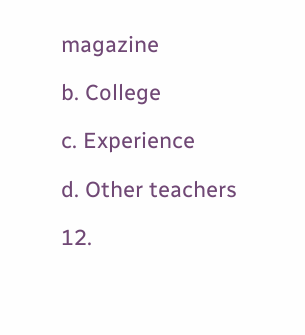magazine

b. College

c. Experience

d. Other teachers

12.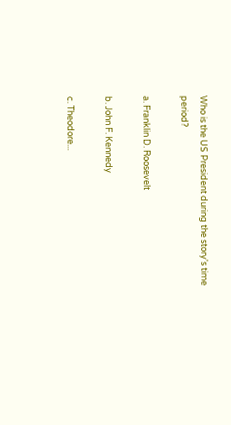Who is the US President during the story's time period?

a. Franklin D. Roosevelt

b. John F. Kennedy

c. Theodore...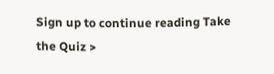Sign up to continue reading Take the Quiz >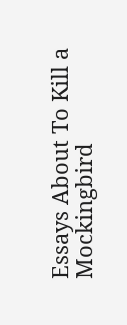Essays About To Kill a Mockingbird